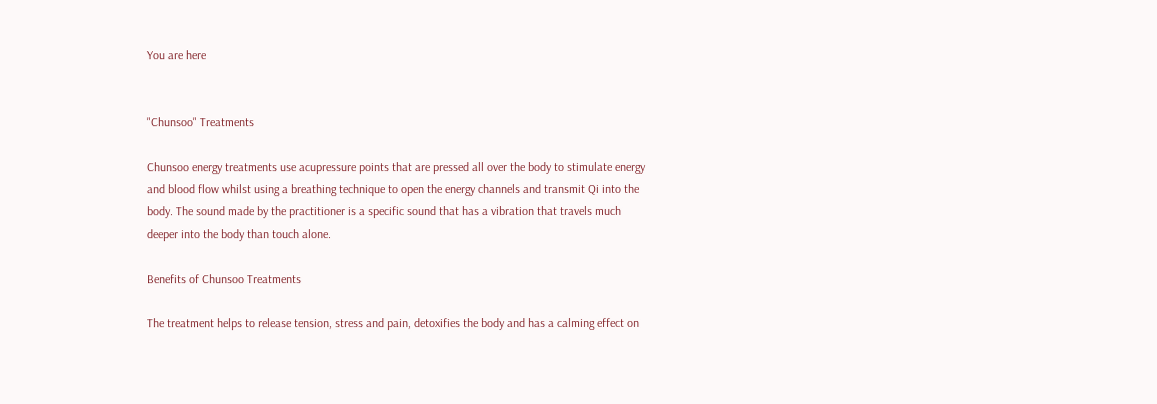You are here


"Chunsoo" Treatments

Chunsoo energy treatments use acupressure points that are pressed all over the body to stimulate energy and blood flow whilst using a breathing technique to open the energy channels and transmit Qi into the body. The sound made by the practitioner is a specific sound that has a vibration that travels much deeper into the body than touch alone.

Benefits of Chunsoo Treatments

The treatment helps to release tension, stress and pain, detoxifies the body and has a calming effect on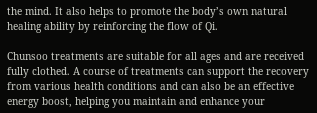the mind. It also helps to promote the body’s own natural healing ability by reinforcing the flow of Qi.

Chunsoo treatments are suitable for all ages and are received fully clothed. A course of treatments can support the recovery from various health conditions and can also be an effective energy boost, helping you maintain and enhance your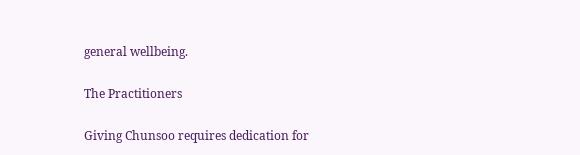general wellbeing.

The Practitioners

Giving Chunsoo requires dedication for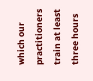which our practitioners train at least three hours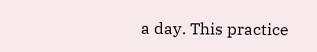a day. This practice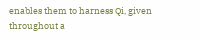enables them to harness Qi, given throughout a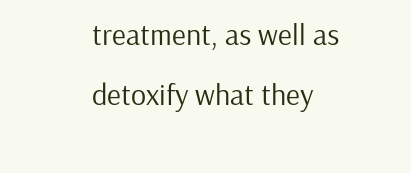treatment, as well as detoxify what they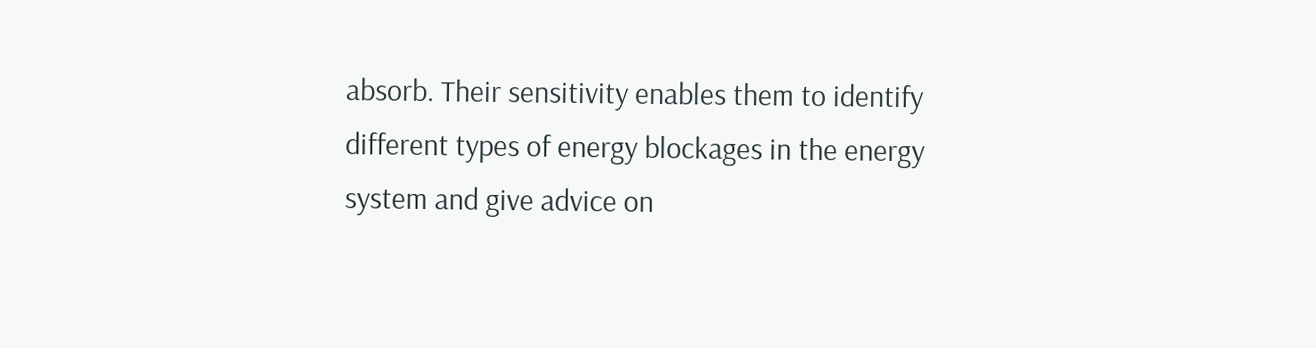absorb. Their sensitivity enables them to identify different types of energy blockages in the energy system and give advice on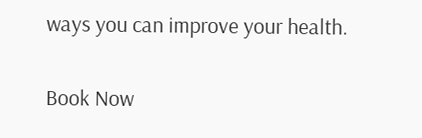ways you can improve your health.

Book Now